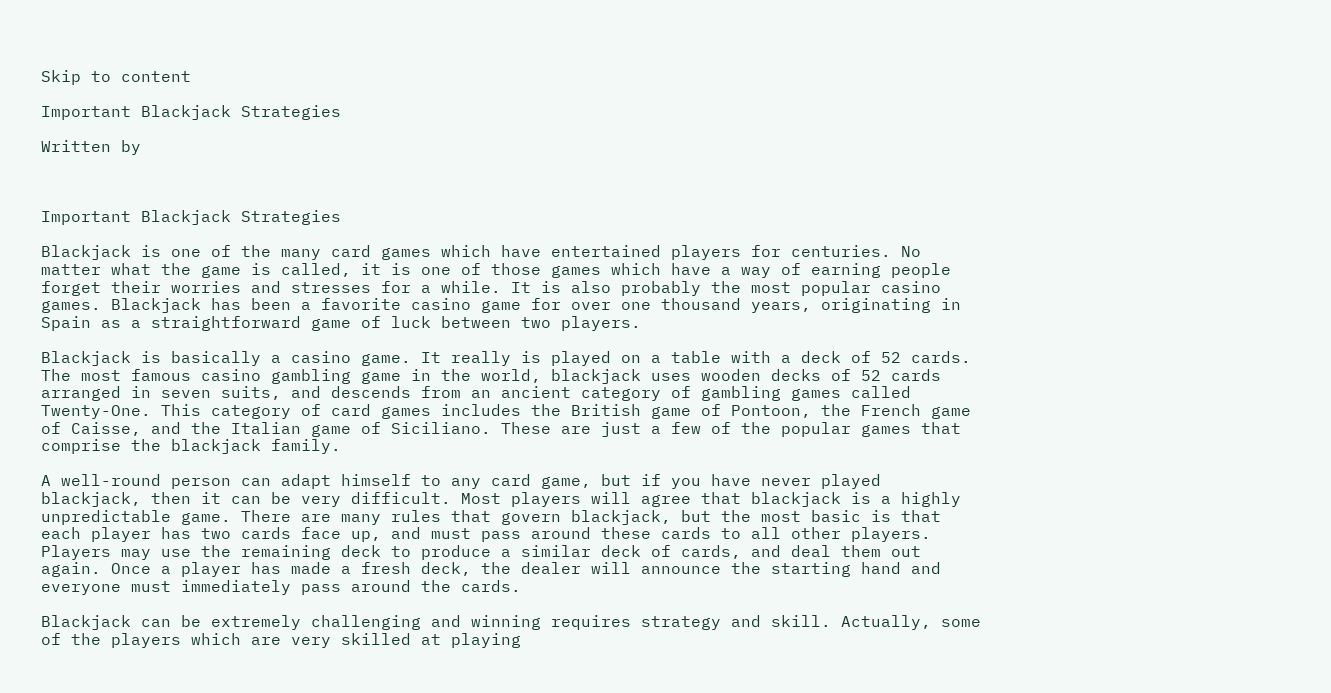Skip to content

Important Blackjack Strategies

Written by



Important Blackjack Strategies

Blackjack is one of the many card games which have entertained players for centuries. No matter what the game is called, it is one of those games which have a way of earning people forget their worries and stresses for a while. It is also probably the most popular casino games. Blackjack has been a favorite casino game for over one thousand years, originating in Spain as a straightforward game of luck between two players.

Blackjack is basically a casino game. It really is played on a table with a deck of 52 cards. The most famous casino gambling game in the world, blackjack uses wooden decks of 52 cards arranged in seven suits, and descends from an ancient category of gambling games called Twenty-One. This category of card games includes the British game of Pontoon, the French game of Caisse, and the Italian game of Siciliano. These are just a few of the popular games that comprise the blackjack family.

A well-round person can adapt himself to any card game, but if you have never played blackjack, then it can be very difficult. Most players will agree that blackjack is a highly unpredictable game. There are many rules that govern blackjack, but the most basic is that each player has two cards face up, and must pass around these cards to all other players. Players may use the remaining deck to produce a similar deck of cards, and deal them out again. Once a player has made a fresh deck, the dealer will announce the starting hand and everyone must immediately pass around the cards.

Blackjack can be extremely challenging and winning requires strategy and skill. Actually, some of the players which are very skilled at playing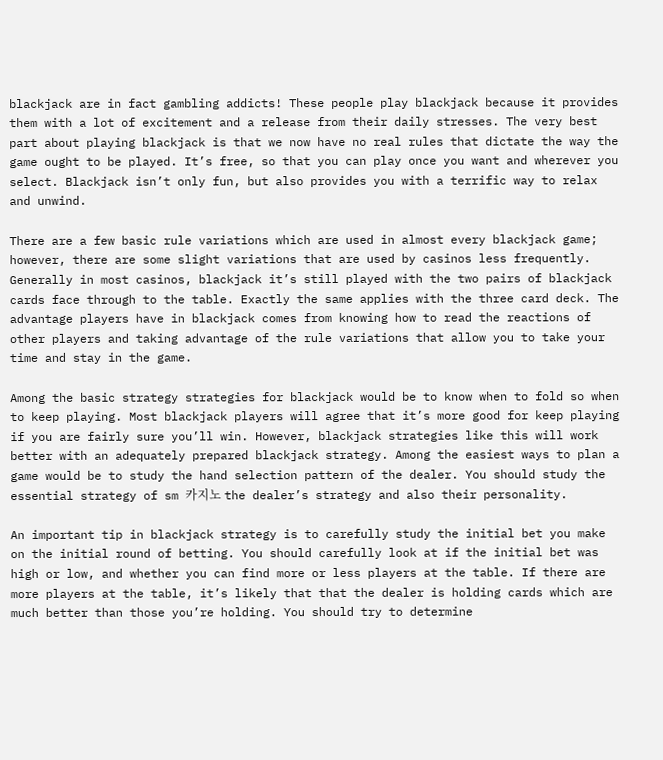blackjack are in fact gambling addicts! These people play blackjack because it provides them with a lot of excitement and a release from their daily stresses. The very best part about playing blackjack is that we now have no real rules that dictate the way the game ought to be played. It’s free, so that you can play once you want and wherever you select. Blackjack isn’t only fun, but also provides you with a terrific way to relax and unwind.

There are a few basic rule variations which are used in almost every blackjack game; however, there are some slight variations that are used by casinos less frequently. Generally in most casinos, blackjack it’s still played with the two pairs of blackjack cards face through to the table. Exactly the same applies with the three card deck. The advantage players have in blackjack comes from knowing how to read the reactions of other players and taking advantage of the rule variations that allow you to take your time and stay in the game.

Among the basic strategy strategies for blackjack would be to know when to fold so when to keep playing. Most blackjack players will agree that it’s more good for keep playing if you are fairly sure you’ll win. However, blackjack strategies like this will work better with an adequately prepared blackjack strategy. Among the easiest ways to plan a game would be to study the hand selection pattern of the dealer. You should study the essential strategy of sm 카지노 the dealer’s strategy and also their personality.

An important tip in blackjack strategy is to carefully study the initial bet you make on the initial round of betting. You should carefully look at if the initial bet was high or low, and whether you can find more or less players at the table. If there are more players at the table, it’s likely that that the dealer is holding cards which are much better than those you’re holding. You should try to determine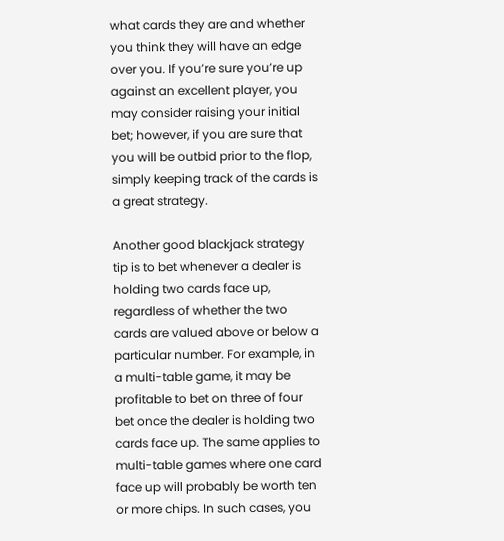what cards they are and whether you think they will have an edge over you. If you’re sure you’re up against an excellent player, you may consider raising your initial bet; however, if you are sure that you will be outbid prior to the flop, simply keeping track of the cards is a great strategy.

Another good blackjack strategy tip is to bet whenever a dealer is holding two cards face up, regardless of whether the two cards are valued above or below a particular number. For example, in a multi-table game, it may be profitable to bet on three of four bet once the dealer is holding two cards face up. The same applies to multi-table games where one card face up will probably be worth ten or more chips. In such cases, you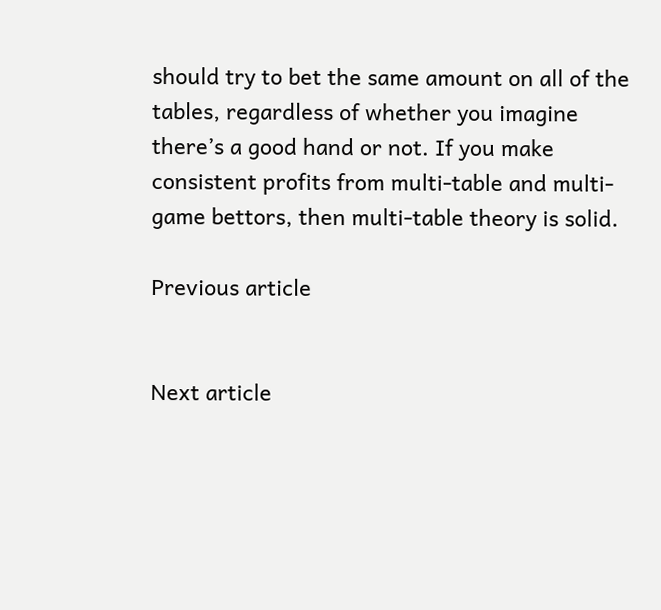should try to bet the same amount on all of the tables, regardless of whether you imagine there’s a good hand or not. If you make consistent profits from multi-table and multi-game bettors, then multi-table theory is solid.

Previous article


Next article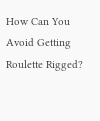How Can You Avoid Getting Roulette Rigged?